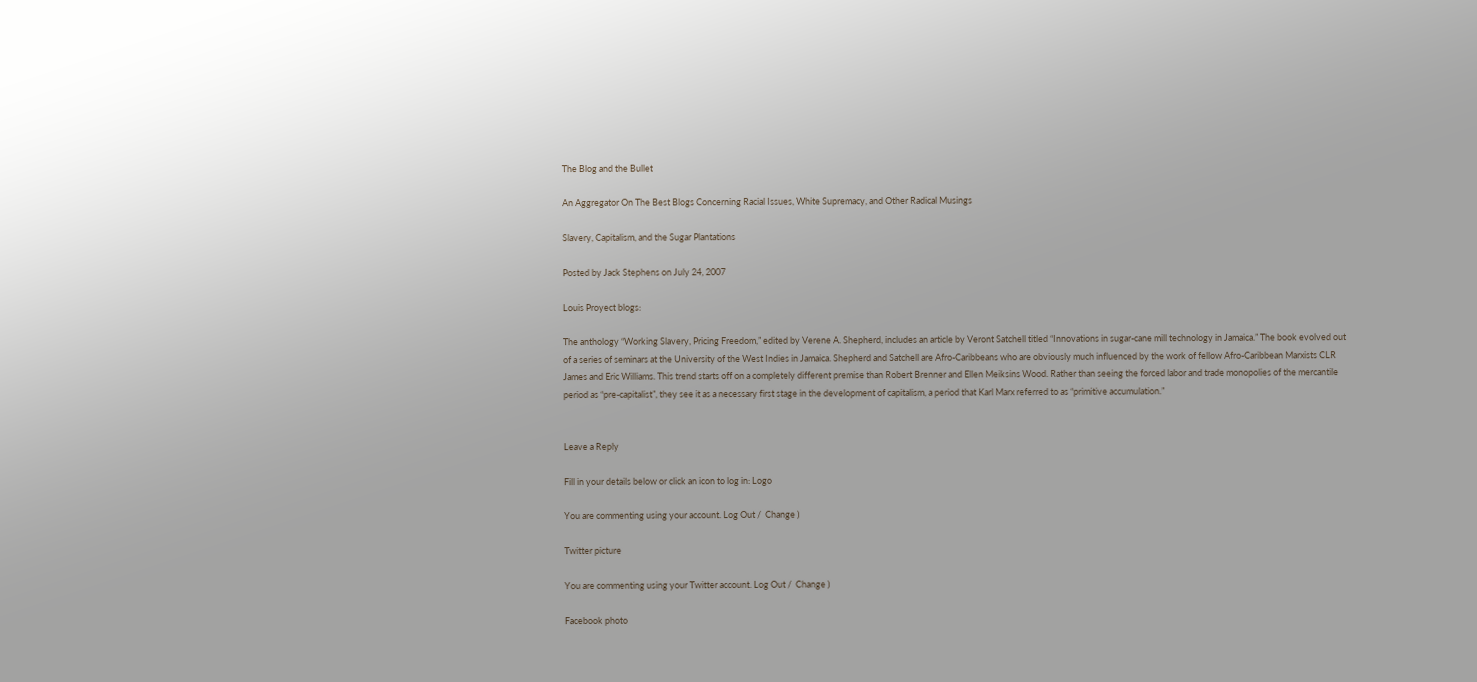The Blog and the Bullet

An Aggregator On The Best Blogs Concerning Racial Issues, White Supremacy, and Other Radical Musings

Slavery, Capitalism, and the Sugar Plantations

Posted by Jack Stephens on July 24, 2007

Louis Proyect blogs:

The anthology “Working Slavery, Pricing Freedom,” edited by Verene A. Shepherd, includes an article by Veront Satchell titled “Innovations in sugar-cane mill technology in Jamaica.” The book evolved out of a series of seminars at the University of the West Indies in Jamaica. Shepherd and Satchell are Afro-Caribbeans who are obviously much influenced by the work of fellow Afro-Caribbean Marxists CLR James and Eric Williams. This trend starts off on a completely different premise than Robert Brenner and Ellen Meiksins Wood. Rather than seeing the forced labor and trade monopolies of the mercantile period as “pre-capitalist”, they see it as a necessary first stage in the development of capitalism, a period that Karl Marx referred to as “primitive accumulation.”


Leave a Reply

Fill in your details below or click an icon to log in: Logo

You are commenting using your account. Log Out /  Change )

Twitter picture

You are commenting using your Twitter account. Log Out /  Change )

Facebook photo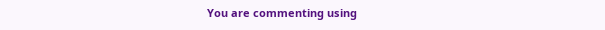You are commenting using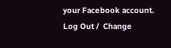your Facebook account. Log Out /  Change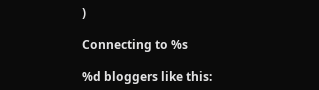)

Connecting to %s

%d bloggers like this: